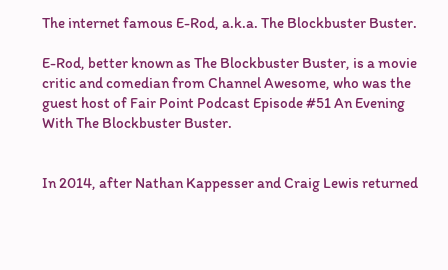The internet famous E-Rod, a.k.a. The Blockbuster Buster.

E-Rod, better known as The Blockbuster Buster, is a movie critic and comedian from Channel Awesome, who was the guest host of Fair Point Podcast Episode #51 An Evening With The Blockbuster Buster.


In 2014, after Nathan Kappesser and Craig Lewis returned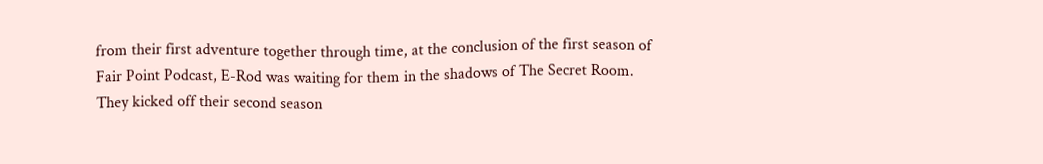from their first adventure together through time, at the conclusion of the first season of Fair Point Podcast, E-Rod was waiting for them in the shadows of The Secret Room.  They kicked off their second season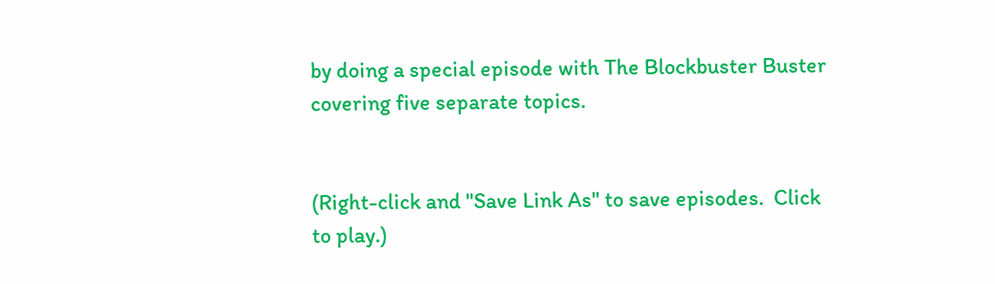by doing a special episode with The Blockbuster Buster covering five separate topics.


(Right-click and "Save Link As" to save episodes.  Click to play.)